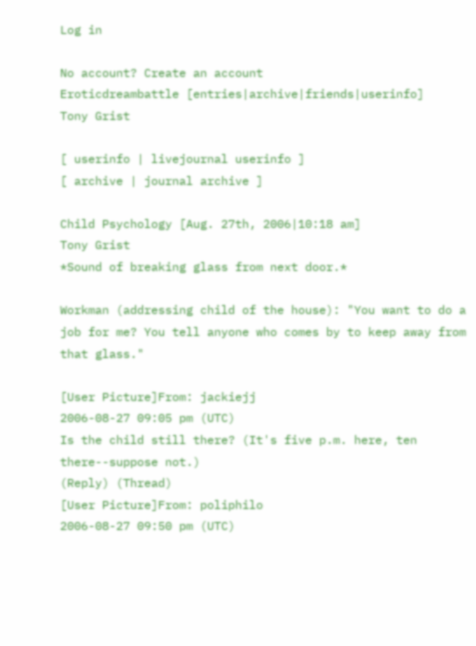Log in

No account? Create an account
Eroticdreambattle [entries|archive|friends|userinfo]
Tony Grist

[ userinfo | livejournal userinfo ]
[ archive | journal archive ]

Child Psychology [Aug. 27th, 2006|10:18 am]
Tony Grist
*Sound of breaking glass from next door.*

Workman (addressing child of the house): "You want to do a job for me? You tell anyone who comes by to keep away from that glass."

[User Picture]From: jackiejj
2006-08-27 09:05 pm (UTC)
Is the child still there? (It's five p.m. here, ten there--suppose not.)
(Reply) (Thread)
[User Picture]From: poliphilo
2006-08-27 09:50 pm (UTC)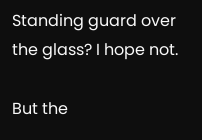Standing guard over the glass? I hope not.

But the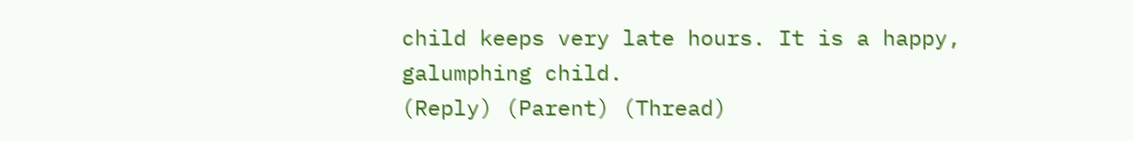child keeps very late hours. It is a happy, galumphing child.
(Reply) (Parent) (Thread)